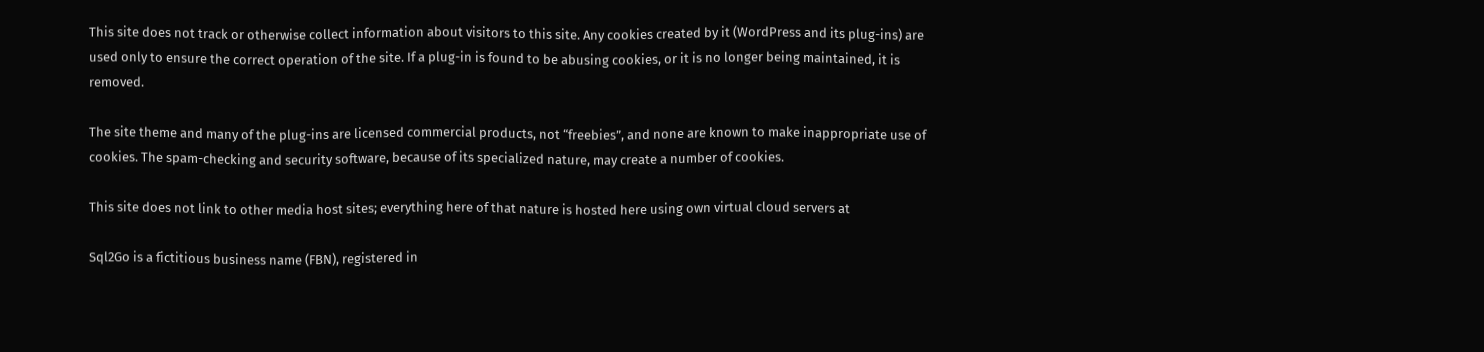This site does not track or otherwise collect information about visitors to this site. Any cookies created by it (WordPress and its plug-ins) are used only to ensure the correct operation of the site. If a plug-in is found to be abusing cookies, or it is no longer being maintained, it is removed.

The site theme and many of the plug-ins are licensed commercial products, not “freebies”, and none are known to make inappropriate use of cookies. The spam-checking and security software, because of its specialized nature, may create a number of cookies.

This site does not link to other media host sites; everything here of that nature is hosted here using own virtual cloud servers at

Sql2Go is a fictitious business name (FBN), registered in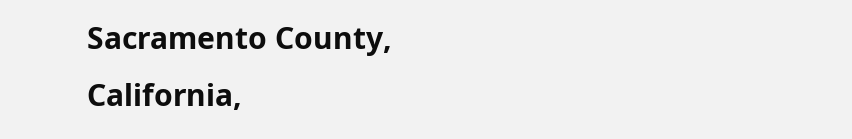Sacramento County, California,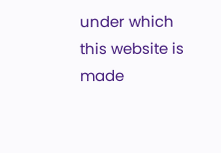under which this website is made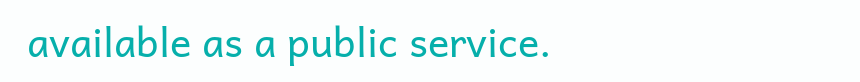available as a public service.